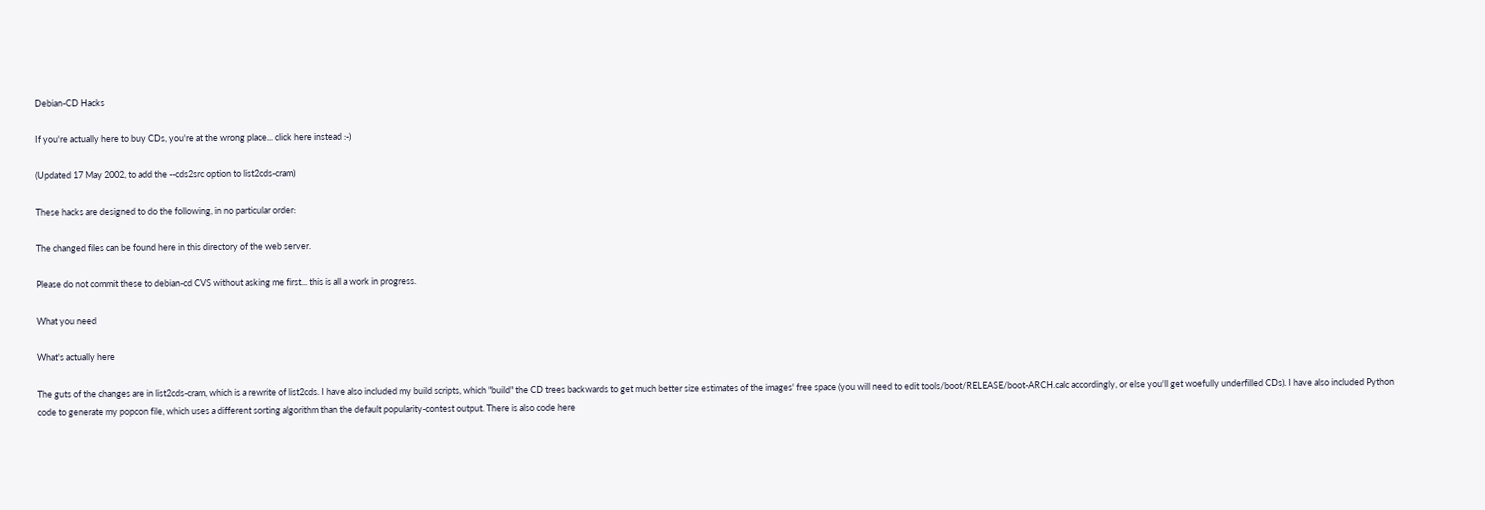Debian-CD Hacks

If you're actually here to buy CDs, you're at the wrong place... click here instead :-)

(Updated 17 May 2002, to add the --cds2src option to list2cds-cram)

These hacks are designed to do the following, in no particular order:

The changed files can be found here in this directory of the web server.

Please do not commit these to debian-cd CVS without asking me first... this is all a work in progress.

What you need

What's actually here

The guts of the changes are in list2cds-cram, which is a rewrite of list2cds. I have also included my build scripts, which "build" the CD trees backwards to get much better size estimates of the images' free space (you will need to edit tools/boot/RELEASE/boot-ARCH.calc accordingly, or else you'll get woefully underfilled CDs). I have also included Python code to generate my popcon file, which uses a different sorting algorithm than the default popularity-contest output. There is also code here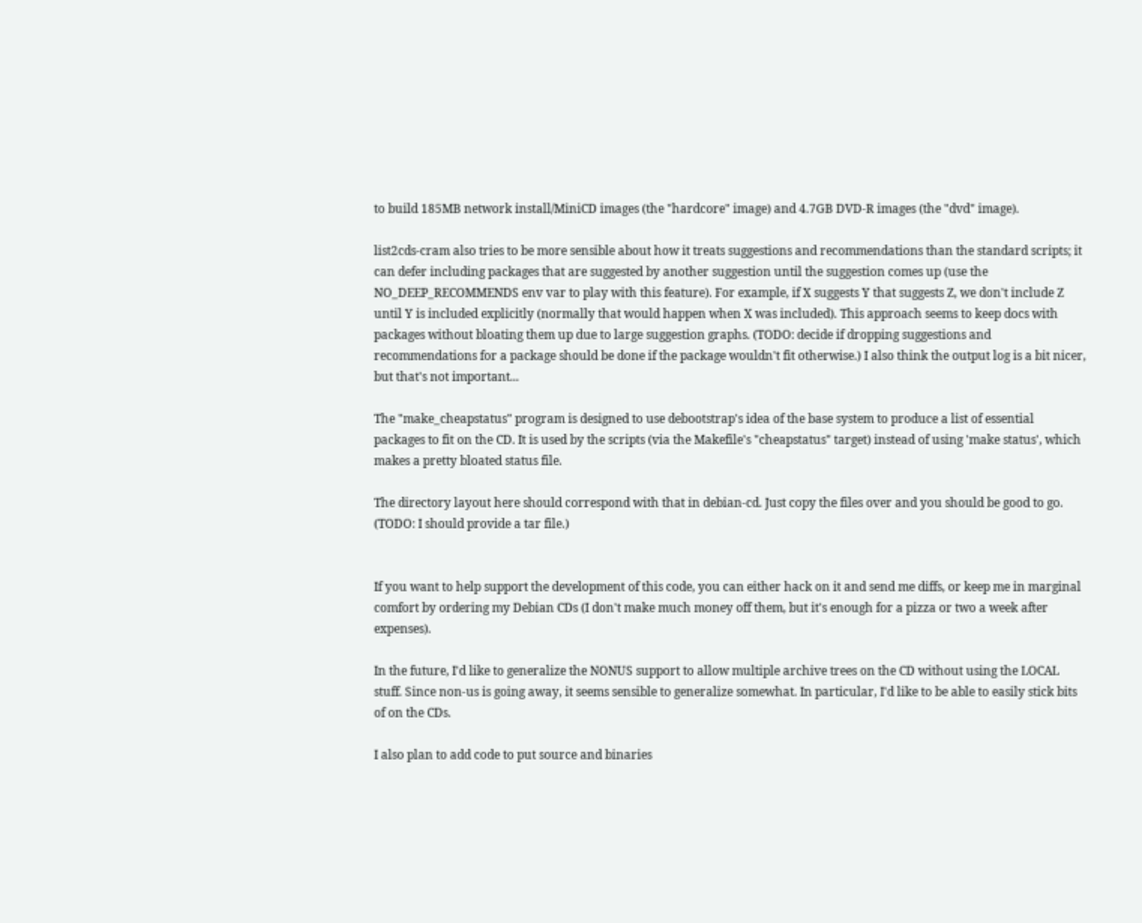to build 185MB network install/MiniCD images (the "hardcore" image) and 4.7GB DVD-R images (the "dvd" image).

list2cds-cram also tries to be more sensible about how it treats suggestions and recommendations than the standard scripts; it can defer including packages that are suggested by another suggestion until the suggestion comes up (use the NO_DEEP_RECOMMENDS env var to play with this feature). For example, if X suggests Y that suggests Z, we don't include Z until Y is included explicitly (normally that would happen when X was included). This approach seems to keep docs with packages without bloating them up due to large suggestion graphs. (TODO: decide if dropping suggestions and recommendations for a package should be done if the package wouldn't fit otherwise.) I also think the output log is a bit nicer, but that's not important...

The "make_cheapstatus" program is designed to use debootstrap's idea of the base system to produce a list of essential packages to fit on the CD. It is used by the scripts (via the Makefile's "cheapstatus" target) instead of using 'make status', which makes a pretty bloated status file.

The directory layout here should correspond with that in debian-cd. Just copy the files over and you should be good to go. (TODO: I should provide a tar file.)


If you want to help support the development of this code, you can either hack on it and send me diffs, or keep me in marginal comfort by ordering my Debian CDs (I don't make much money off them, but it's enough for a pizza or two a week after expenses).

In the future, I'd like to generalize the NONUS support to allow multiple archive trees on the CD without using the LOCAL stuff. Since non-us is going away, it seems sensible to generalize somewhat. In particular, I'd like to be able to easily stick bits of on the CDs.

I also plan to add code to put source and binaries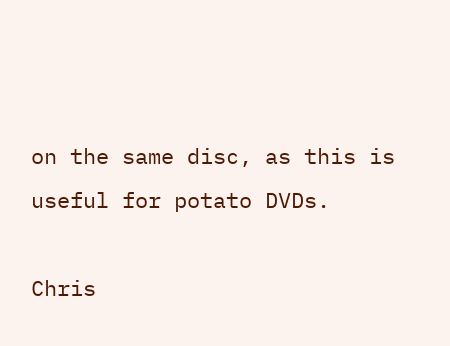on the same disc, as this is useful for potato DVDs.

Chris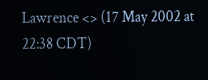Lawrence <> (17 May 2002 at 22:38 CDT)